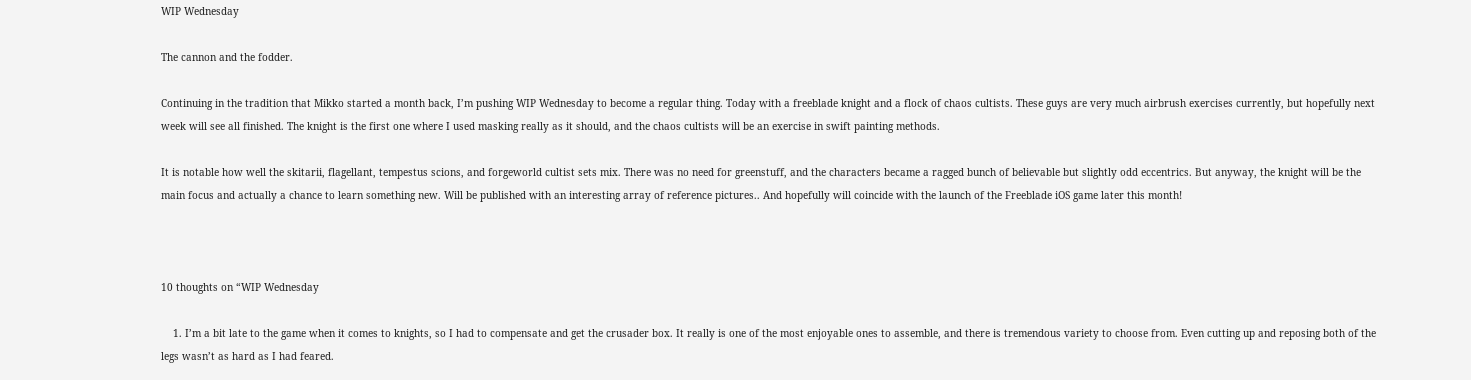WIP Wednesday

The cannon and the fodder.

Continuing in the tradition that Mikko started a month back, I’m pushing WIP Wednesday to become a regular thing. Today with a freeblade knight and a flock of chaos cultists. These guys are very much airbrush exercises currently, but hopefully next week will see all finished. The knight is the first one where I used masking really as it should, and the chaos cultists will be an exercise in swift painting methods.

It is notable how well the skitarii, flagellant, tempestus scions, and forgeworld cultist sets mix. There was no need for greenstuff, and the characters became a ragged bunch of believable but slightly odd eccentrics. But anyway, the knight will be the main focus and actually a chance to learn something new. Will be published with an interesting array of reference pictures.. And hopefully will coincide with the launch of the Freeblade iOS game later this month!



10 thoughts on “WIP Wednesday

    1. I’m a bit late to the game when it comes to knights, so I had to compensate and get the crusader box. It really is one of the most enjoyable ones to assemble, and there is tremendous variety to choose from. Even cutting up and reposing both of the legs wasn’t as hard as I had feared.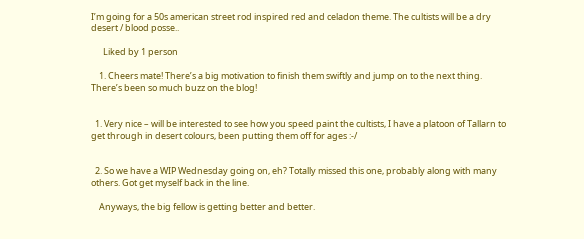I’m going for a 50s american street rod inspired red and celadon theme. The cultists will be a dry desert / blood posse..

      Liked by 1 person

    1. Cheers mate! There’s a big motivation to finish them swiftly and jump on to the next thing. There’s been so much buzz on the blog!


  1. Very nice – will be interested to see how you speed paint the cultists, I have a platoon of Tallarn to get through in desert colours, been putting them off for ages :-/


  2. So we have a WIP Wednesday going on, eh? Totally missed this one, probably along with many others. Got get myself back in the line.

    Anyways, the big fellow is getting better and better.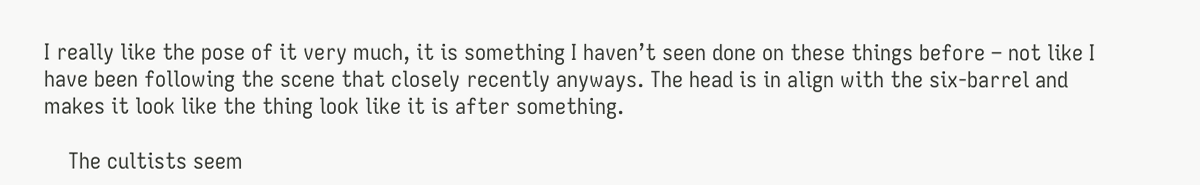I really like the pose of it very much, it is something I haven’t seen done on these things before – not like I have been following the scene that closely recently anyways. The head is in align with the six-barrel and makes it look like the thing look like it is after something.

    The cultists seem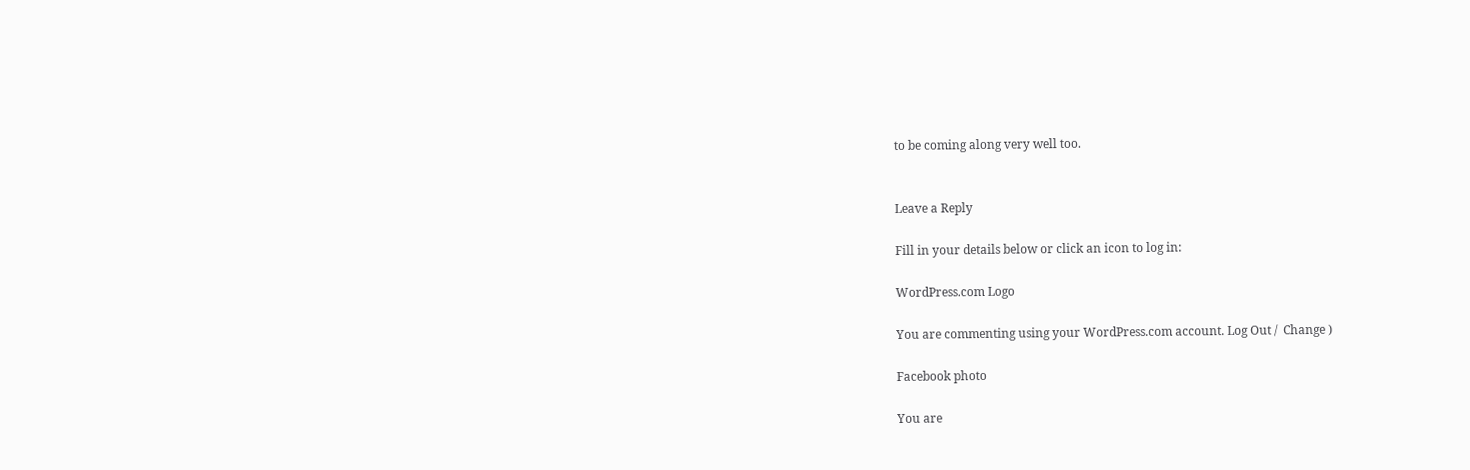to be coming along very well too.


Leave a Reply

Fill in your details below or click an icon to log in:

WordPress.com Logo

You are commenting using your WordPress.com account. Log Out /  Change )

Facebook photo

You are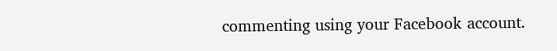commenting using your Facebook account.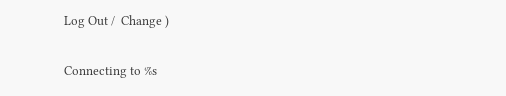Log Out /  Change )

Connecting to %s